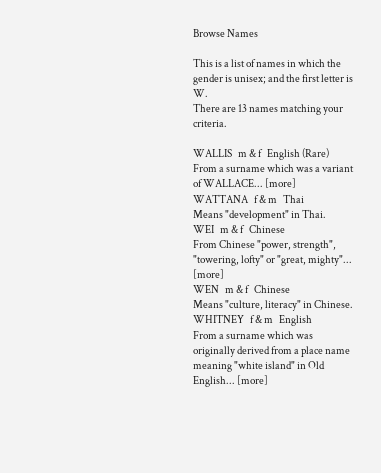Browse Names

This is a list of names in which the gender is unisex; and the first letter is W.
There are 13 names matching your criteria.

WALLIS   m & f   English (Rare)
From a surname which was a variant of WALLACE... [more]
WATTANA   f & m   Thai
Means "development" in Thai.
WEI   m & f   Chinese
From Chinese "power, strength", "towering, lofty" or "great, mighty"... [more]
WEN   m & f   Chinese
Means "culture, literacy" in Chinese.
WHITNEY   f & m   English
From a surname which was originally derived from a place name meaning "white island" in Old English... [more]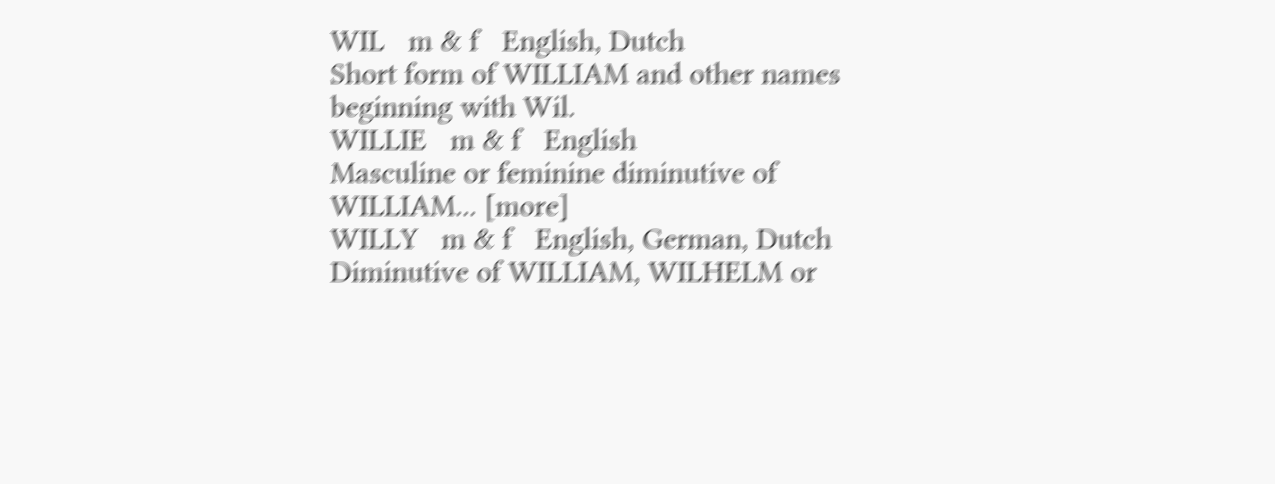WIL   m & f   English, Dutch
Short form of WILLIAM and other names beginning with Wil.
WILLIE   m & f   English
Masculine or feminine diminutive of WILLIAM... [more]
WILLY   m & f   English, German, Dutch
Diminutive of WILLIAM, WILHELM or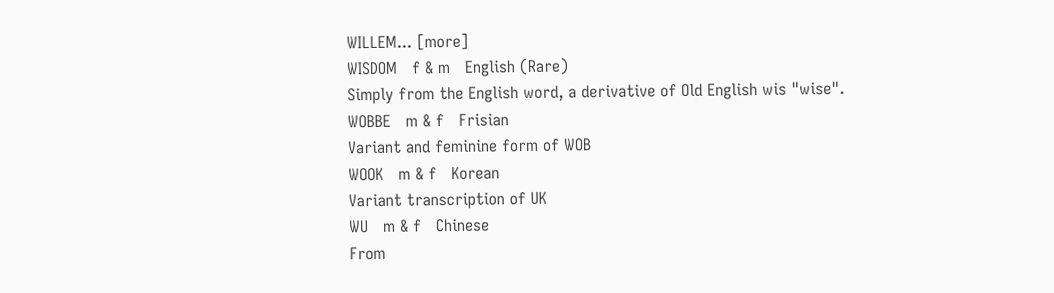WILLEM... [more]
WISDOM   f & m   English (Rare)
Simply from the English word, a derivative of Old English wis "wise".
WOBBE   m & f   Frisian
Variant and feminine form of WOB
WOOK   m & f   Korean
Variant transcription of UK
WU   m & f   Chinese
From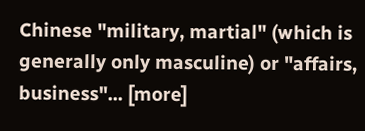Chinese "military, martial" (which is generally only masculine) or "affairs, business"... [more]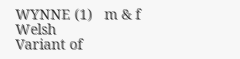WYNNE (1)   m & f   Welsh
Variant of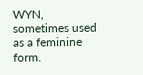WYN, sometimes used as a feminine form.